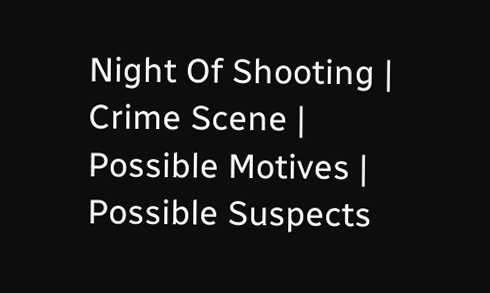Night Of Shooting | Crime Scene | Possible Motives | Possible Suspects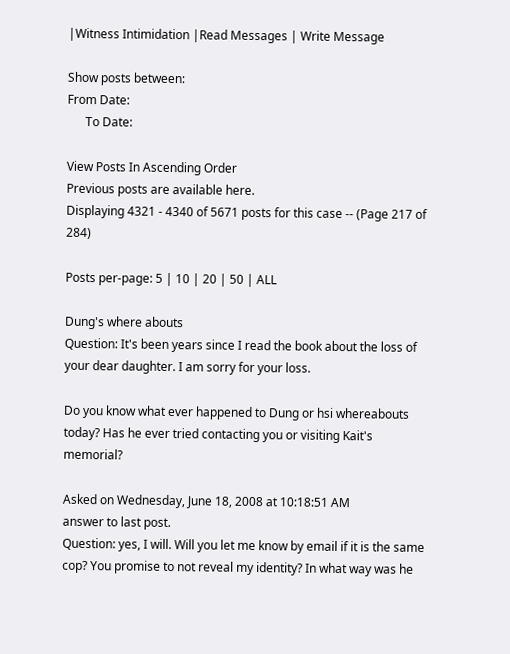|Witness Intimidation |Read Messages | Write Message

Show posts between:
From Date:
      To Date:

View Posts In Ascending Order
Previous posts are available here.
Displaying 4321 - 4340 of 5671 posts for this case -- (Page 217 of 284)

Posts per-page: 5 | 10 | 20 | 50 | ALL

Dung's where abouts
Question: It's been years since I read the book about the loss of your dear daughter. I am sorry for your loss.

Do you know what ever happened to Dung or hsi whereabouts today? Has he ever tried contacting you or visiting Kait's memorial?

Asked on Wednesday, June 18, 2008 at 10:18:51 AM
answer to last post.
Question: yes, I will. Will you let me know by email if it is the same cop? You promise to not reveal my identity? In what way was he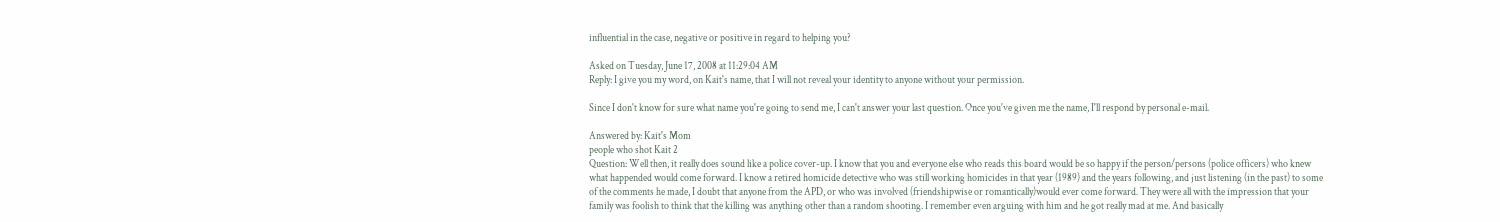influential in the case, negative or positive in regard to helping you?

Asked on Tuesday, June 17, 2008 at 11:29:04 AM
Reply: I give you my word, on Kait's name, that I will not reveal your identity to anyone without your permission.

Since I don't know for sure what name you're going to send me, I can't answer your last question. Once you've given me the name, I'll respond by personal e-mail.

Answered by: Kait's Mom
people who shot Kait 2
Question: Well then, it really does sound like a police cover-up. I know that you and everyone else who reads this board would be so happy if the person/persons (police officers) who knew what happended would come forward. I know a retired homicide detective who was still working homicides in that year (1989) and the years following, and just listening (in the past) to some of the comments he made, I doubt that anyone from the APD, or who was involved (friendshipwise or romantically)would ever come forward. They were all with the impression that your family was foolish to think that the killing was anything other than a random shooting. I remember even arguing with him and he got really mad at me. And basically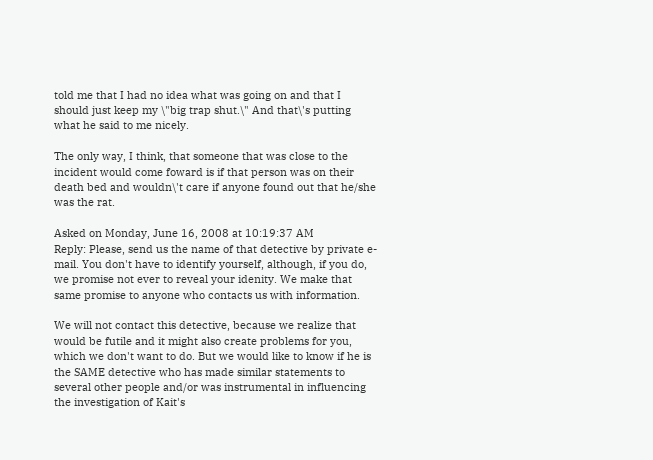told me that I had no idea what was going on and that I should just keep my \"big trap shut.\" And that\'s putting what he said to me nicely.

The only way, I think, that someone that was close to the incident would come foward is if that person was on their death bed and wouldn\'t care if anyone found out that he/she was the rat.

Asked on Monday, June 16, 2008 at 10:19:37 AM
Reply: Please, send us the name of that detective by private e-mail. You don't have to identify yourself, although, if you do, we promise not ever to reveal your idenity. We make that same promise to anyone who contacts us with information.

We will not contact this detective, because we realize that would be futile and it might also create problems for you, which we don't want to do. But we would like to know if he is the SAME detective who has made similar statements to several other people and/or was instrumental in influencing the investigation of Kait's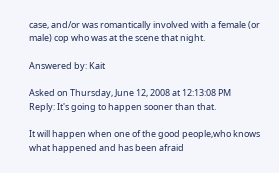case, and/or was romantically involved with a female (or male) cop who was at the scene that night.

Answered by: Kait

Asked on Thursday, June 12, 2008 at 12:13:08 PM
Reply: It's going to happen sooner than that.

It will happen when one of the good people,who knows what happened and has been afraid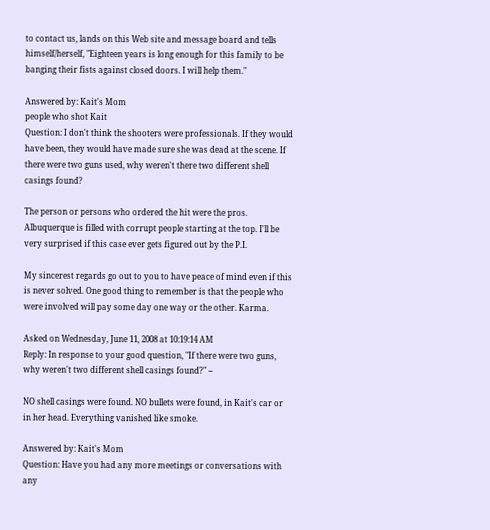to contact us, lands on this Web site and message board and tells himself/herself, "Eighteen years is long enough for this family to be banging their fists against closed doors. I will help them."

Answered by: Kait's Mom
people who shot Kait
Question: I don't think the shooters were professionals. If they would have been, they would have made sure she was dead at the scene. If there were two guns used, why weren't there two different shell casings found?

The person or persons who ordered the hit were the pros. Albuquerque is filled with corrupt people starting at the top. I'll be very surprised if this case ever gets figured out by the P.I.

My sincerest regards go out to you to have peace of mind even if this is never solved. One good thing to remember is that the people who were involved will pay some day one way or the other. Karma.

Asked on Wednesday, June 11, 2008 at 10:19:14 AM
Reply: In response to your good question, "If there were two guns, why weren't two different shell casings found?" --

NO shell casings were found. NO bullets were found, in Kait's car or in her head. Everything vanished like smoke.

Answered by: Kait's Mom
Question: Have you had any more meetings or conversations with any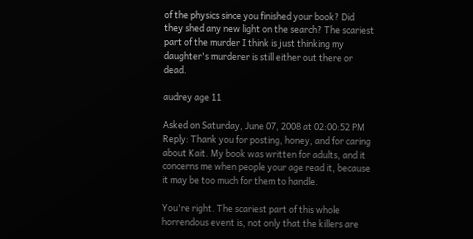of the physics since you finished your book? Did they shed any new light on the search? The scariest part of the murder I think is just thinking my daughter's murderer is still either out there or dead.

audrey age 11

Asked on Saturday, June 07, 2008 at 02:00:52 PM
Reply: Thank you for posting, honey, and for caring about Kait. My book was written for adults, and it concerns me when people your age read it, because it may be too much for them to handle.

You're right. The scariest part of this whole horrendous event is, not only that the killers are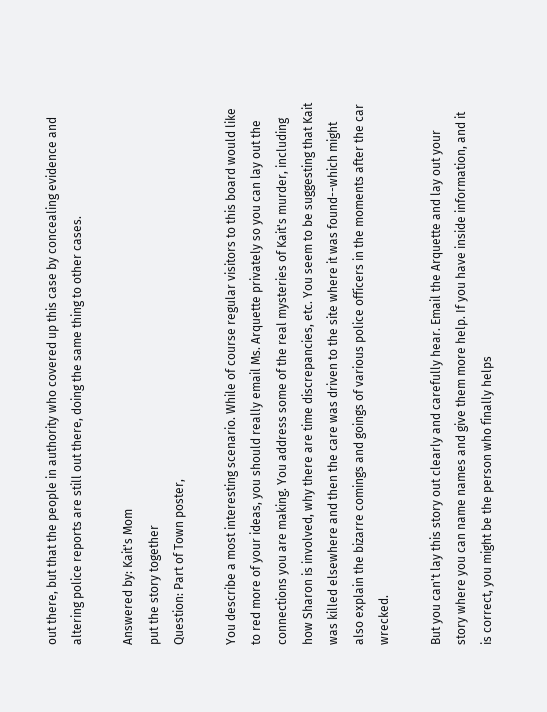out there, but that the people in authority who covered up this case by concealing evidence and altering police reports are still out there, doing the same thing to other cases.

Answered by: Kait's Mom
put the story together
Question: Part of Town poster,

You describe a most interesting scenario. While of course regular visitors to this board would like to red more of your ideas, you should really email Ms. Arquette privately so you can lay out the connections you are making. You address some of the real mysteries of Kait's murder, including how Sharon is involved, why there are time discrepancies, etc. You seem to be suggesting that Kait was killed elsewhere and then the care was driven to the site where it was found--which might also explain the bizarre comings and goings of various police officers in the moments after the car wrecked.

But you can't lay this story out clearly and carefully hear. Email the Arquette and lay out your story where you can name names and give them more help. If you have inside information, and it is correct, you might be the person who finally helps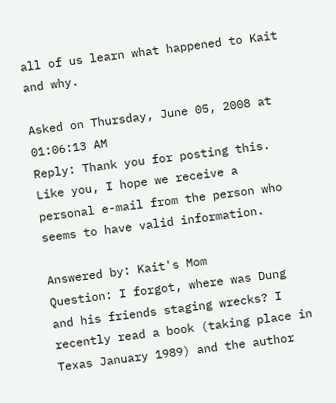all of us learn what happened to Kait and why.

Asked on Thursday, June 05, 2008 at 01:06:13 AM
Reply: Thank you for posting this. Like you, I hope we receive a personal e-mail from the person who seems to have valid information.

Answered by: Kait's Mom
Question: I forgot, where was Dung and his friends staging wrecks? I recently read a book (taking place in Texas January 1989) and the author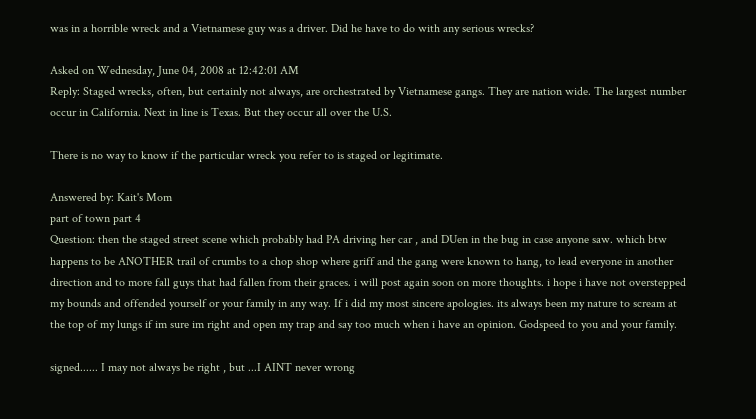was in a horrible wreck and a Vietnamese guy was a driver. Did he have to do with any serious wrecks?

Asked on Wednesday, June 04, 2008 at 12:42:01 AM
Reply: Staged wrecks, often, but certainly not always, are orchestrated by Vietnamese gangs. They are nation wide. The largest number occur in California. Next in line is Texas. But they occur all over the U.S.

There is no way to know if the particular wreck you refer to is staged or legitimate.

Answered by: Kait's Mom
part of town part 4
Question: then the staged street scene which probably had PA driving her car , and DUen in the bug in case anyone saw. which btw happens to be ANOTHER trail of crumbs to a chop shop where griff and the gang were known to hang, to lead everyone in another direction and to more fall guys that had fallen from their graces. i will post again soon on more thoughts. i hope i have not overstepped my bounds and offended yourself or your family in any way. If i did my most sincere apologies. its always been my nature to scream at the top of my lungs if im sure im right and open my trap and say too much when i have an opinion. Godspeed to you and your family.

signed...... I may not always be right , but ...I AINT never wrong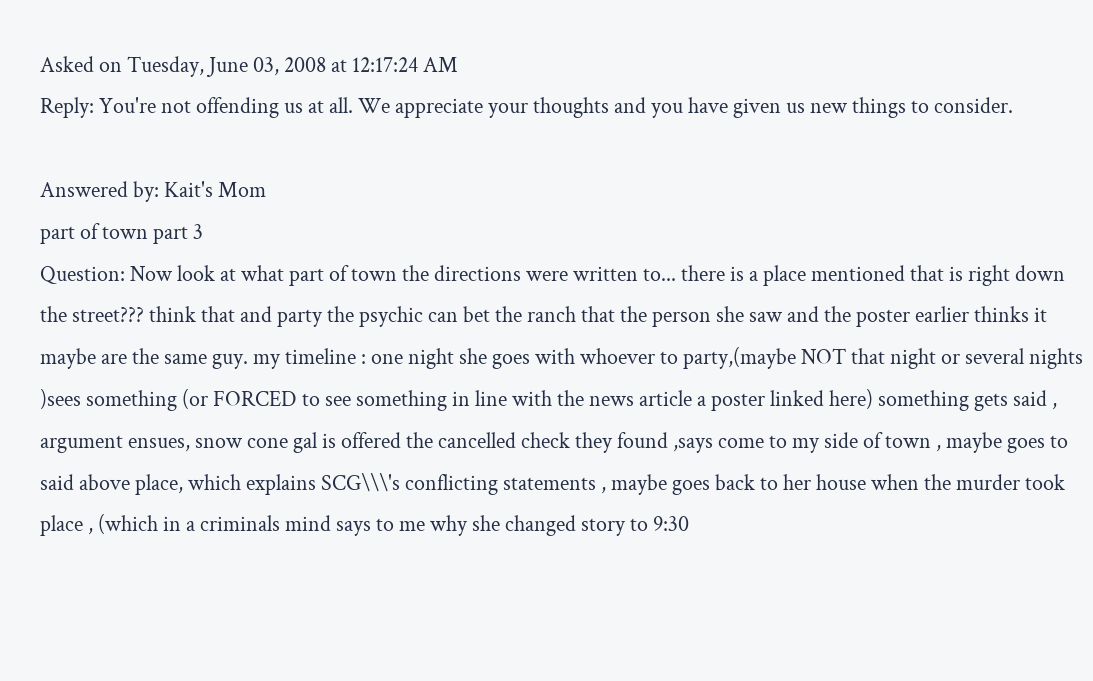Asked on Tuesday, June 03, 2008 at 12:17:24 AM
Reply: You're not offending us at all. We appreciate your thoughts and you have given us new things to consider.

Answered by: Kait's Mom
part of town part 3
Question: Now look at what part of town the directions were written to... there is a place mentioned that is right down the street??? think that and party the psychic can bet the ranch that the person she saw and the poster earlier thinks it maybe are the same guy. my timeline : one night she goes with whoever to party,(maybe NOT that night or several nights )sees something (or FORCED to see something in line with the news article a poster linked here) something gets said , argument ensues, snow cone gal is offered the cancelled check they found ,says come to my side of town , maybe goes to said above place, which explains SCG\\\'s conflicting statements , maybe goes back to her house when the murder took place , (which in a criminals mind says to me why she changed story to 9:30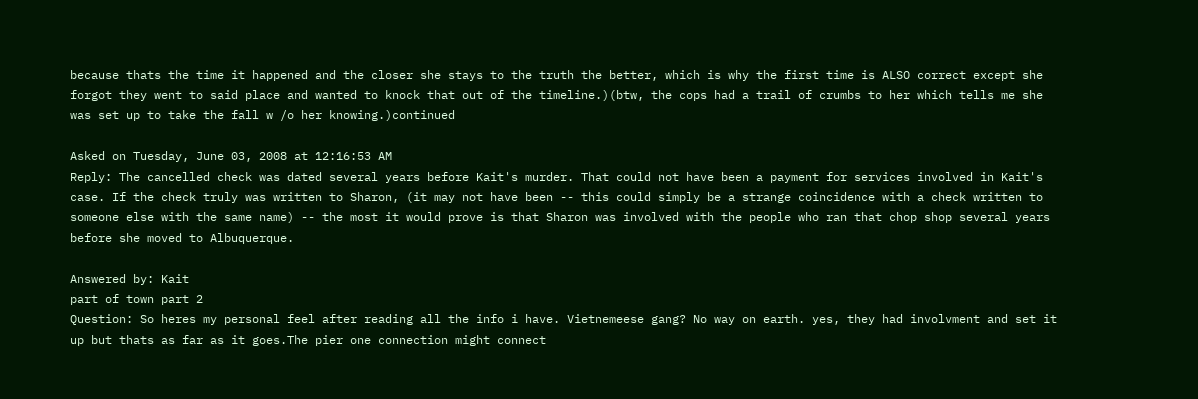because thats the time it happened and the closer she stays to the truth the better, which is why the first time is ALSO correct except she forgot they went to said place and wanted to knock that out of the timeline.)(btw, the cops had a trail of crumbs to her which tells me she was set up to take the fall w /o her knowing.)continued

Asked on Tuesday, June 03, 2008 at 12:16:53 AM
Reply: The cancelled check was dated several years before Kait's murder. That could not have been a payment for services involved in Kait's case. If the check truly was written to Sharon, (it may not have been -- this could simply be a strange coincidence with a check written to someone else with the same name) -- the most it would prove is that Sharon was involved with the people who ran that chop shop several years before she moved to Albuquerque.

Answered by: Kait
part of town part 2
Question: So heres my personal feel after reading all the info i have. Vietnemeese gang? No way on earth. yes, they had involvment and set it up but thats as far as it goes.The pier one connection might connect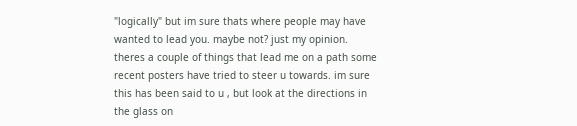"logically" but im sure thats where people may have wanted to lead you. maybe not? just my opinion. theres a couple of things that lead me on a path some recent posters have tried to steer u towards. im sure this has been said to u , but look at the directions in the glass on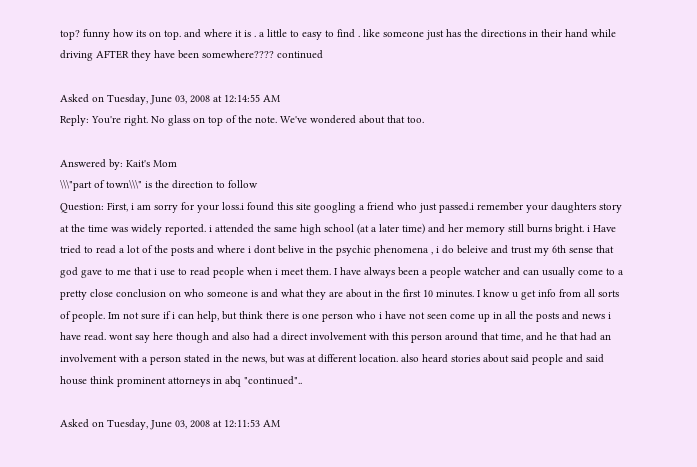top? funny how its on top. and where it is . a little to easy to find . like someone just has the directions in their hand while driving AFTER they have been somewhere???? continued

Asked on Tuesday, June 03, 2008 at 12:14:55 AM
Reply: You're right. No glass on top of the note. We've wondered about that too.

Answered by: Kait's Mom
\\\"part of town\\\" is the direction to follow
Question: First, i am sorry for your loss.i found this site googling a friend who just passed.i remember your daughters story at the time was widely reported. i attended the same high school (at a later time) and her memory still burns bright. i Have tried to read a lot of the posts and where i dont belive in the psychic phenomena , i do beleive and trust my 6th sense that god gave to me that i use to read people when i meet them. I have always been a people watcher and can usually come to a pretty close conclusion on who someone is and what they are about in the first 10 minutes. I know u get info from all sorts of people. Im not sure if i can help, but think there is one person who i have not seen come up in all the posts and news i have read. wont say here though and also had a direct involvement with this person around that time, and he that had an involvement with a person stated in the news, but was at different location. also heard stories about said people and said house think prominent attorneys in abq "continued"..

Asked on Tuesday, June 03, 2008 at 12:11:53 AM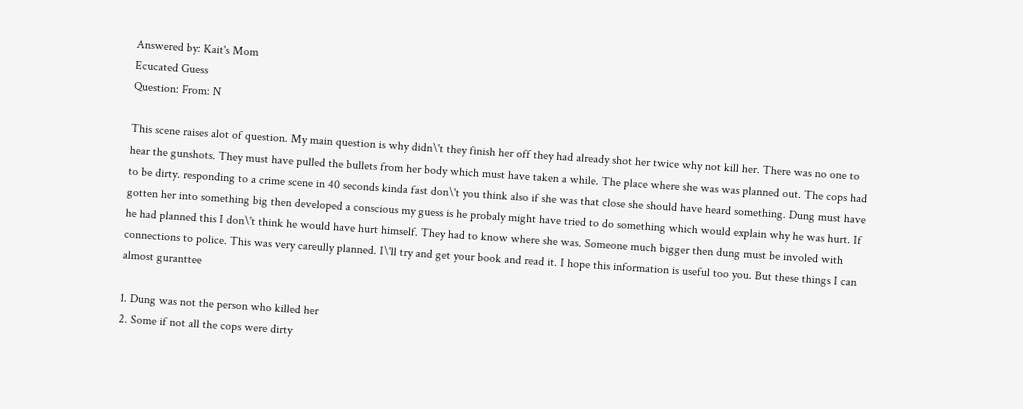Answered by: Kait's Mom
Ecucated Guess
Question: From: N

This scene raises alot of question. My main question is why didn\'t they finish her off they had already shot her twice why not kill her. There was no one to hear the gunshots. They must have pulled the bullets from her body which must have taken a while. The place where she was was planned out. The cops had to be dirty. responding to a crime scene in 40 seconds kinda fast don\'t you think also if she was that close she should have heard something. Dung must have gotten her into something big then developed a conscious my guess is he probaly might have tried to do something which would explain why he was hurt. If he had planned this I don\'t think he would have hurt himself. They had to know where she was. Someone much bigger then dung must be involed with connections to police. This was very careully planned. I\'ll try and get your book and read it. I hope this information is useful too you. But these things I can almost guranttee

1. Dung was not the person who killed her
2. Some if not all the cops were dirty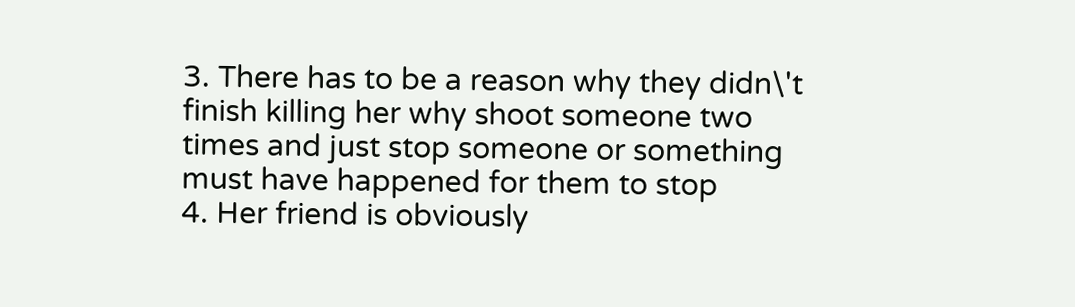3. There has to be a reason why they didn\'t finish killing her why shoot someone two times and just stop someone or something must have happened for them to stop
4. Her friend is obviously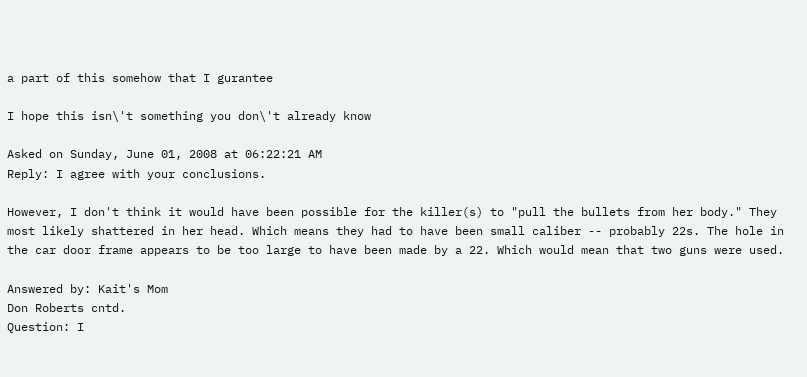a part of this somehow that I gurantee

I hope this isn\'t something you don\'t already know

Asked on Sunday, June 01, 2008 at 06:22:21 AM
Reply: I agree with your conclusions.

However, I don't think it would have been possible for the killer(s) to "pull the bullets from her body." They most likely shattered in her head. Which means they had to have been small caliber -- probably 22s. The hole in the car door frame appears to be too large to have been made by a 22. Which would mean that two guns were used.

Answered by: Kait's Mom
Don Roberts cntd.
Question: I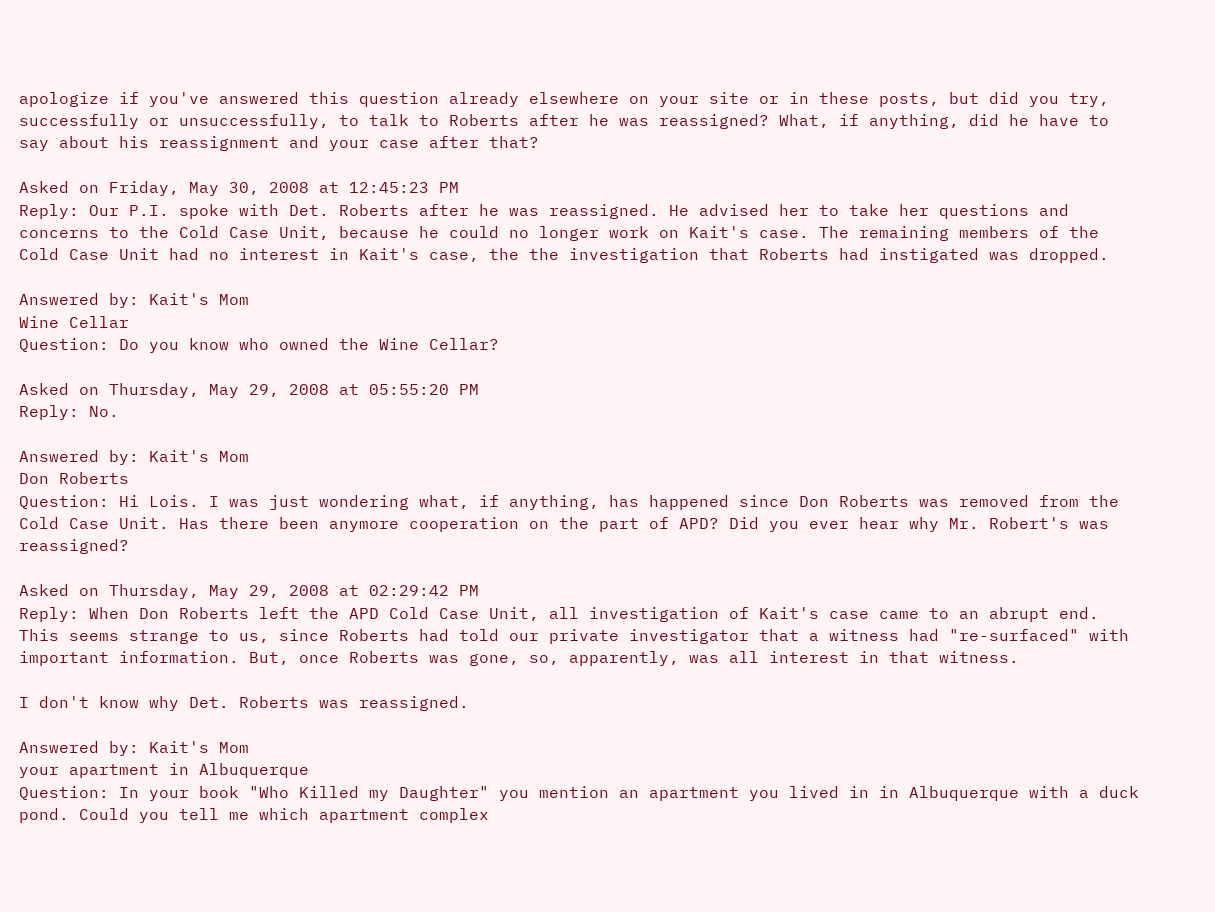apologize if you've answered this question already elsewhere on your site or in these posts, but did you try, successfully or unsuccessfully, to talk to Roberts after he was reassigned? What, if anything, did he have to say about his reassignment and your case after that?

Asked on Friday, May 30, 2008 at 12:45:23 PM
Reply: Our P.I. spoke with Det. Roberts after he was reassigned. He advised her to take her questions and concerns to the Cold Case Unit, because he could no longer work on Kait's case. The remaining members of the Cold Case Unit had no interest in Kait's case, the the investigation that Roberts had instigated was dropped.

Answered by: Kait's Mom
Wine Cellar
Question: Do you know who owned the Wine Cellar?

Asked on Thursday, May 29, 2008 at 05:55:20 PM
Reply: No.

Answered by: Kait's Mom
Don Roberts
Question: Hi Lois. I was just wondering what, if anything, has happened since Don Roberts was removed from the Cold Case Unit. Has there been anymore cooperation on the part of APD? Did you ever hear why Mr. Robert's was reassigned?

Asked on Thursday, May 29, 2008 at 02:29:42 PM
Reply: When Don Roberts left the APD Cold Case Unit, all investigation of Kait's case came to an abrupt end. This seems strange to us, since Roberts had told our private investigator that a witness had "re-surfaced" with important information. But, once Roberts was gone, so, apparently, was all interest in that witness.

I don't know why Det. Roberts was reassigned.

Answered by: Kait's Mom
your apartment in Albuquerque
Question: In your book "Who Killed my Daughter" you mention an apartment you lived in in Albuquerque with a duck pond. Could you tell me which apartment complex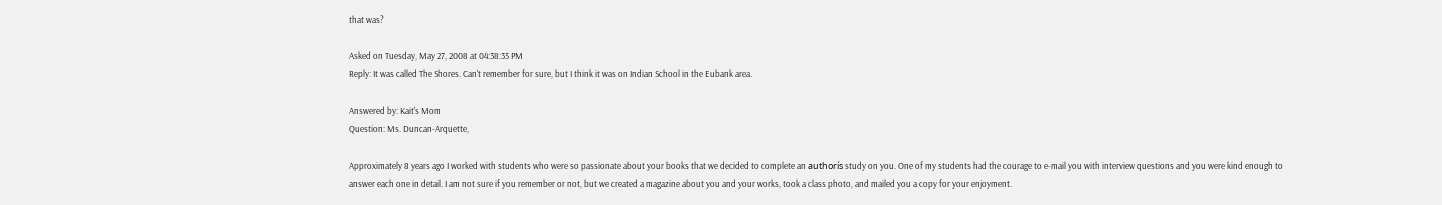that was?

Asked on Tuesday, May 27, 2008 at 04:38:35 PM
Reply: It was called The Shores. Can't remember for sure, but I think it was on Indian School in the Eubank area.

Answered by: Kait's Mom
Question: Ms. Duncan-Arquette,

Approximately 8 years ago I worked with students who were so passionate about your books that we decided to complete an authorís study on you. One of my students had the courage to e-mail you with interview questions and you were kind enough to answer each one in detail. I am not sure if you remember or not, but we created a magazine about you and your works, took a class photo, and mailed you a copy for your enjoyment.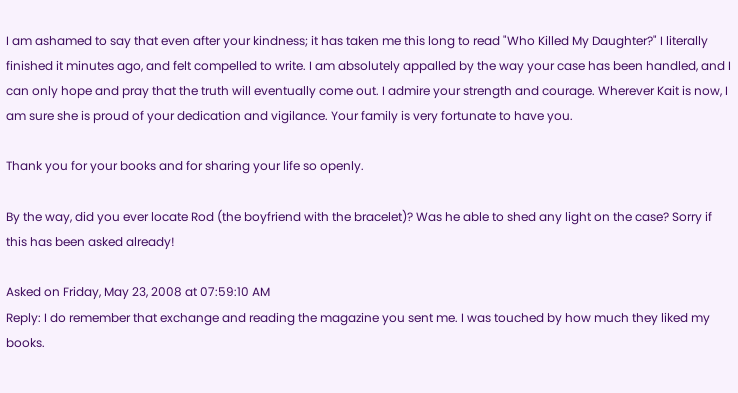I am ashamed to say that even after your kindness; it has taken me this long to read "Who Killed My Daughter?" I literally finished it minutes ago, and felt compelled to write. I am absolutely appalled by the way your case has been handled, and I can only hope and pray that the truth will eventually come out. I admire your strength and courage. Wherever Kait is now, I am sure she is proud of your dedication and vigilance. Your family is very fortunate to have you.

Thank you for your books and for sharing your life so openly.

By the way, did you ever locate Rod (the boyfriend with the bracelet)? Was he able to shed any light on the case? Sorry if this has been asked already!

Asked on Friday, May 23, 2008 at 07:59:10 AM
Reply: I do remember that exchange and reading the magazine you sent me. I was touched by how much they liked my books.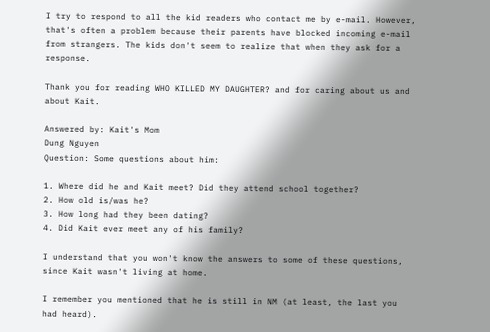I try to respond to all the kid readers who contact me by e-mail. However, that's often a problem because their parents have blocked incoming e-mail from strangers. The kids don't seem to realize that when they ask for a response.

Thank you for reading WHO KILLED MY DAUGHTER? and for caring about us and about Kait.

Answered by: Kait's Mom
Dung Nguyen
Question: Some questions about him:

1. Where did he and Kait meet? Did they attend school together?
2. How old is/was he?
3. How long had they been dating?
4. Did Kait ever meet any of his family?

I understand that you won't know the answers to some of these questions, since Kait wasn't living at home.

I remember you mentioned that he is still in NM (at least, the last you had heard).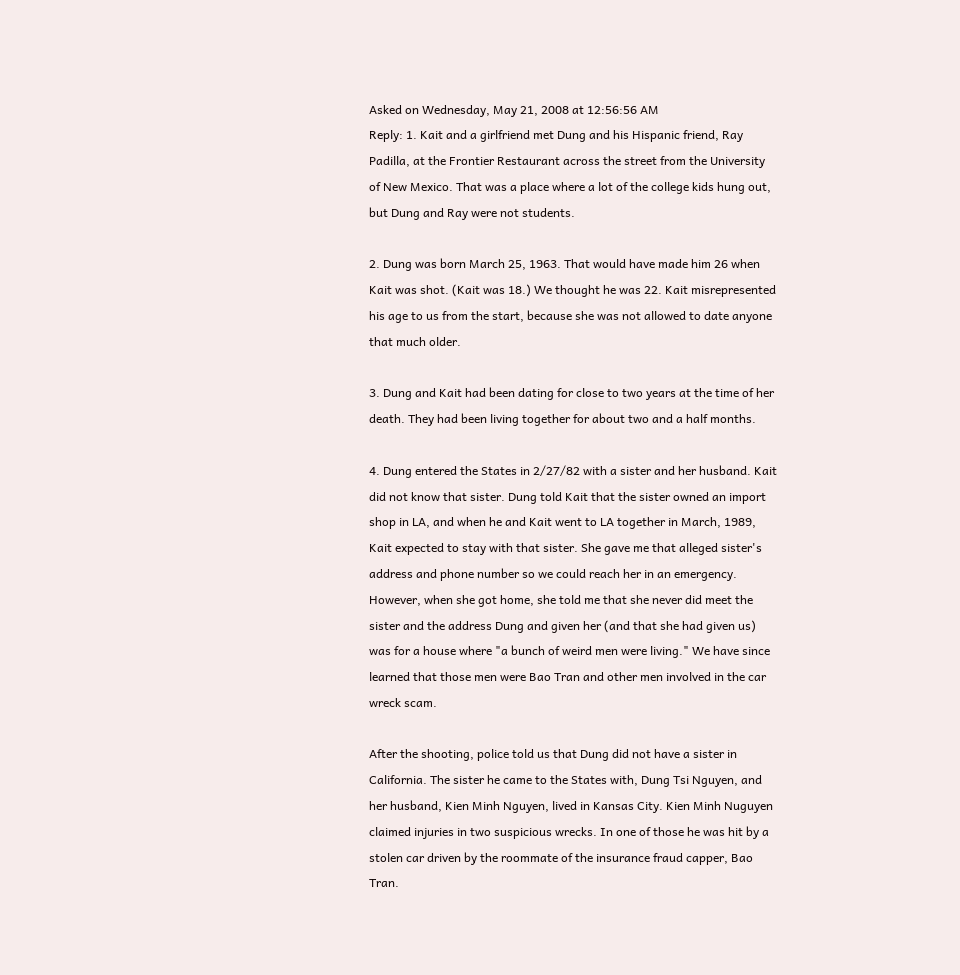Asked on Wednesday, May 21, 2008 at 12:56:56 AM
Reply: 1. Kait and a girlfriend met Dung and his Hispanic friend, Ray Padilla, at the Frontier Restaurant across the street from the University of New Mexico. That was a place where a lot of the college kids hung out, but Dung and Ray were not students.

2. Dung was born March 25, 1963. That would have made him 26 when Kait was shot. (Kait was 18.) We thought he was 22. Kait misrepresented his age to us from the start, because she was not allowed to date anyone that much older.

3. Dung and Kait had been dating for close to two years at the time of her death. They had been living together for about two and a half months.

4. Dung entered the States in 2/27/82 with a sister and her husband. Kait did not know that sister. Dung told Kait that the sister owned an import shop in LA, and when he and Kait went to LA together in March, 1989, Kait expected to stay with that sister. She gave me that alleged sister's address and phone number so we could reach her in an emergency. However, when she got home, she told me that she never did meet the sister and the address Dung and given her (and that she had given us) was for a house where "a bunch of weird men were living." We have since learned that those men were Bao Tran and other men involved in the car wreck scam.

After the shooting, police told us that Dung did not have a sister in California. The sister he came to the States with, Dung Tsi Nguyen, and her husband, Kien Minh Nguyen, lived in Kansas City. Kien Minh Nuguyen claimed injuries in two suspicious wrecks. In one of those he was hit by a stolen car driven by the roommate of the insurance fraud capper, Bao Tran.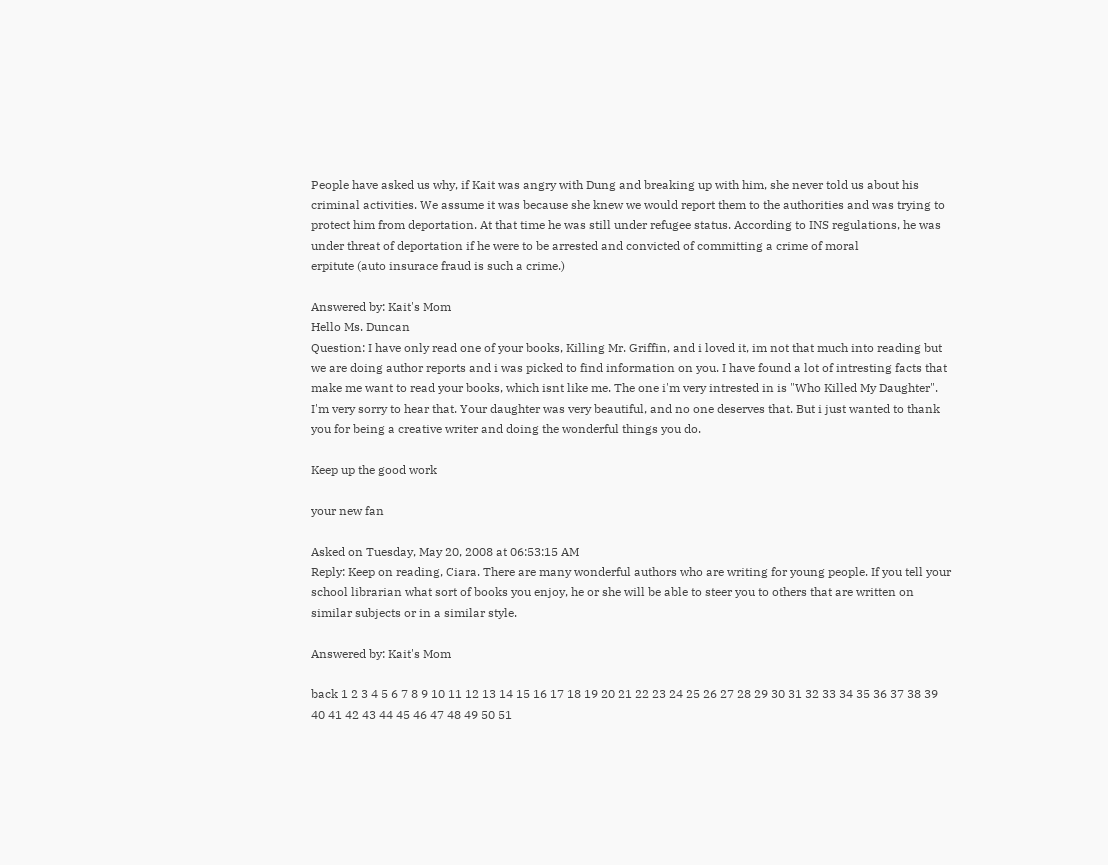People have asked us why, if Kait was angry with Dung and breaking up with him, she never told us about his criminal activities. We assume it was because she knew we would report them to the authorities and was trying to protect him from deportation. At that time he was still under refugee status. According to INS regulations, he was under threat of deportation if he were to be arrested and convicted of committing a crime of moral
erpitute (auto insurace fraud is such a crime.)

Answered by: Kait's Mom
Hello Ms. Duncan
Question: I have only read one of your books, Killing Mr. Griffin, and i loved it, im not that much into reading but we are doing author reports and i was picked to find information on you. I have found a lot of intresting facts that make me want to read your books, which isnt like me. The one i'm very intrested in is "Who Killed My Daughter". I'm very sorry to hear that. Your daughter was very beautiful, and no one deserves that. But i just wanted to thank you for being a creative writer and doing the wonderful things you do.

Keep up the good work

your new fan

Asked on Tuesday, May 20, 2008 at 06:53:15 AM
Reply: Keep on reading, Ciara. There are many wonderful authors who are writing for young people. If you tell your school librarian what sort of books you enjoy, he or she will be able to steer you to others that are written on similar subjects or in a similar style.

Answered by: Kait's Mom

back 1 2 3 4 5 6 7 8 9 10 11 12 13 14 15 16 17 18 19 20 21 22 23 24 25 26 27 28 29 30 31 32 33 34 35 36 37 38 39 40 41 42 43 44 45 46 47 48 49 50 51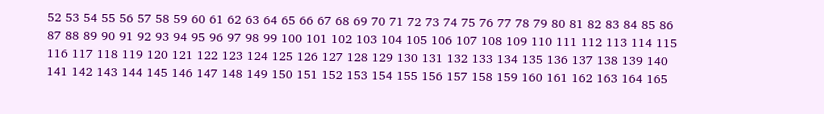52 53 54 55 56 57 58 59 60 61 62 63 64 65 66 67 68 69 70 71 72 73 74 75 76 77 78 79 80 81 82 83 84 85 86 87 88 89 90 91 92 93 94 95 96 97 98 99 100 101 102 103 104 105 106 107 108 109 110 111 112 113 114 115 116 117 118 119 120 121 122 123 124 125 126 127 128 129 130 131 132 133 134 135 136 137 138 139 140 141 142 143 144 145 146 147 148 149 150 151 152 153 154 155 156 157 158 159 160 161 162 163 164 165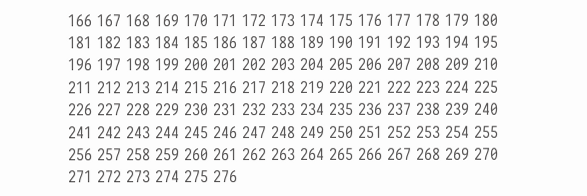166 167 168 169 170 171 172 173 174 175 176 177 178 179 180 181 182 183 184 185 186 187 188 189 190 191 192 193 194 195 196 197 198 199 200 201 202 203 204 205 206 207 208 209 210 211 212 213 214 215 216 217 218 219 220 221 222 223 224 225 226 227 228 229 230 231 232 233 234 235 236 237 238 239 240 241 242 243 244 245 246 247 248 249 250 251 252 253 254 255 256 257 258 259 260 261 262 263 264 265 266 267 268 269 270 271 272 273 274 275 276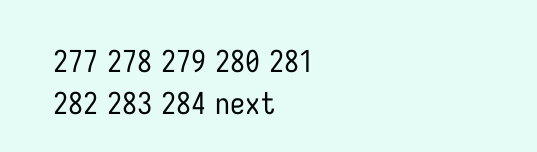277 278 279 280 281 282 283 284 next